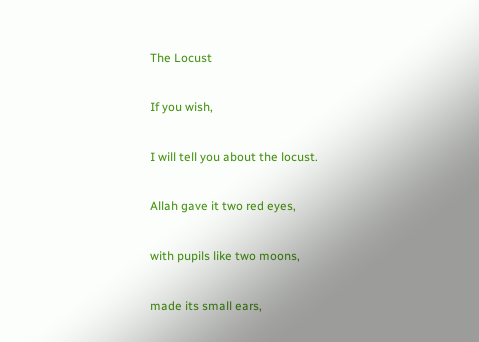The Locust

If you wish,

I will tell you about the locust.

Allah gave it two red eyes,

with pupils like two moons,

made its small ears,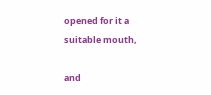opened for it a suitable mouth,

and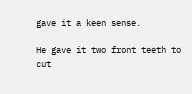gave it a keen sense.

He gave it two front teeth to cut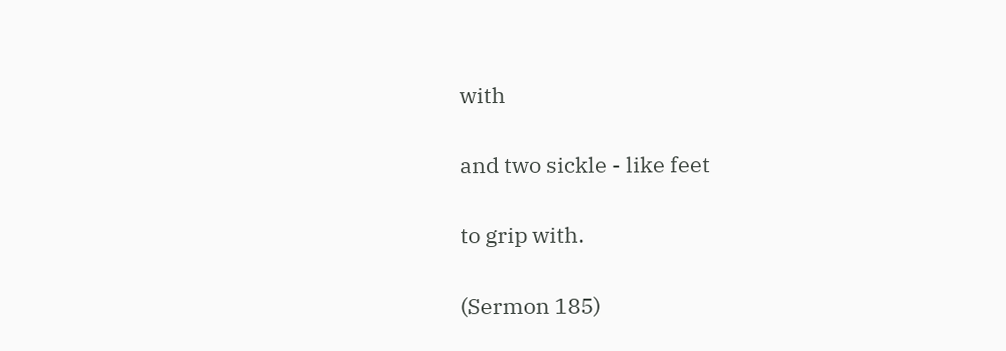with

and two sickle - like feet

to grip with.

(Sermon 185)